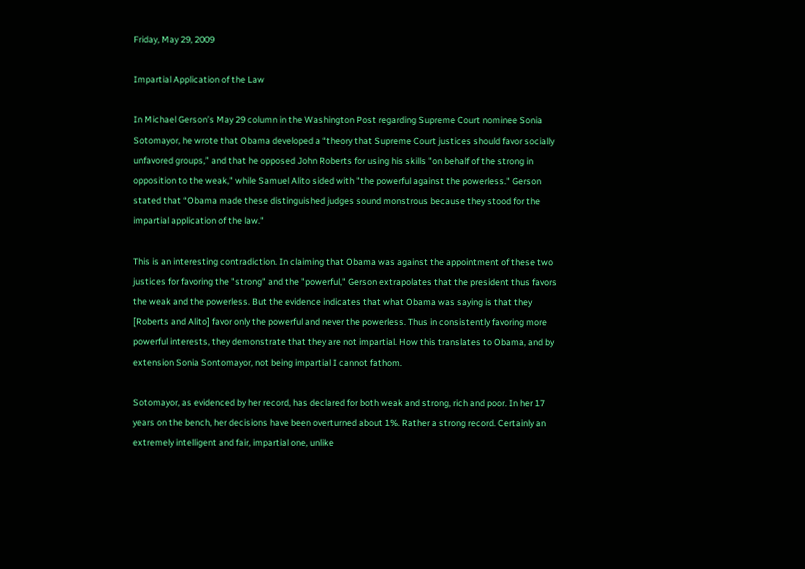Friday, May 29, 2009

Impartial Application of the Law

In Michael Gerson’s May 29 column in the Washington Post regarding Supreme Court nominee Sonia Sotomayor, he wrote that Obama developed a “theory that Supreme Court justices should favor socially unfavored groups,” and that he opposed John Roberts for using his skills "on behalf of the strong in opposition to the weak," while Samuel Alito sided with "the powerful against the powerless." Gerson stated that “Obama made these distinguished judges sound monstrous because they stood for the impartial application of the law."

This is an interesting contradiction. In claiming that Obama was against the appointment of these two justices for favoring the "strong" and the "powerful," Gerson extrapolates that the president thus favors the weak and the powerless. But the evidence indicates that what Obama was saying is that they [Roberts and Alito] favor only the powerful and never the powerless. Thus in consistently favoring more powerful interests, they demonstrate that they are not impartial. How this translates to Obama, and by extension Sonia Sontomayor, not being impartial I cannot fathom.

Sotomayor, as evidenced by her record, has declared for both weak and strong, rich and poor. In her 17 years on the bench, her decisions have been overturned about 1%. Rather a strong record. Certainly an extremely intelligent and fair, impartial one, unlike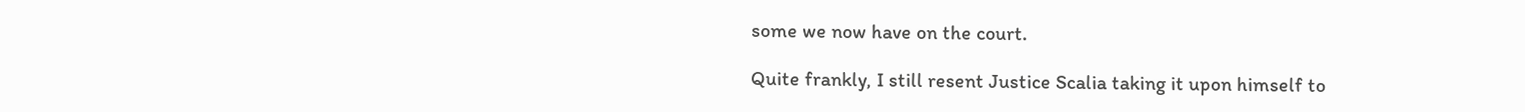some we now have on the court.

Quite frankly, I still resent Justice Scalia taking it upon himself to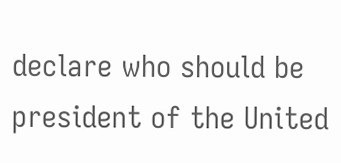declare who should be president of the United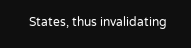States, thus invalidating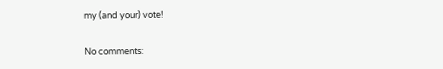my (and your) vote!

No comments: